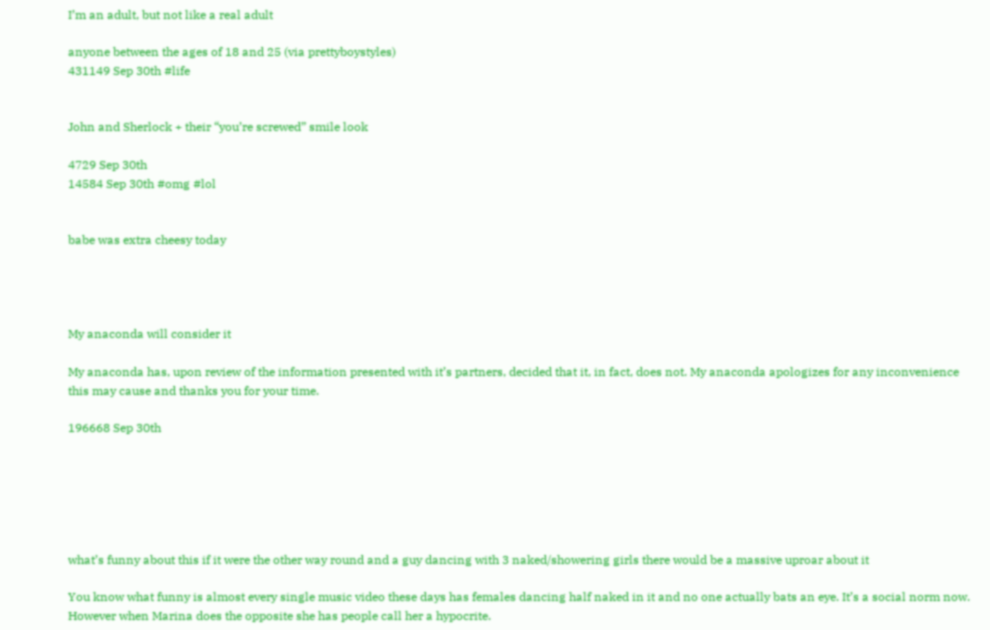I’m an adult, but not like a real adult

anyone between the ages of 18 and 25 (via prettyboystyles)
431149 Sep 30th #life


John and Sherlock + their “you’re screwed” smile look

4729 Sep 30th
14584 Sep 30th #omg #lol


babe was extra cheesy today




My anaconda will consider it

My anaconda has, upon review of the information presented with it’s partners, decided that it, in fact, does not. My anaconda apologizes for any inconvenience this may cause and thanks you for your time.

196668 Sep 30th






what’s funny about this if it were the other way round and a guy dancing with 3 naked/showering girls there would be a massive uproar about it

You know what funny is almost every single music video these days has females dancing half naked in it and no one actually bats an eye. It’s a social norm now. However when Marina does the opposite she has people call her a hypocrite.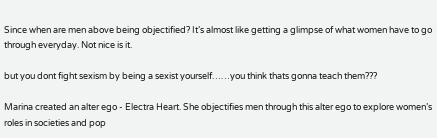Since when are men above being objectified? It’s almost like getting a glimpse of what women have to go through everyday. Not nice is it.

but you dont fight sexism by being a sexist yourself……you think thats gonna teach them???

Marina created an alter ego - Electra Heart. She objectifies men through this alter ego to explore women’s roles in societies and pop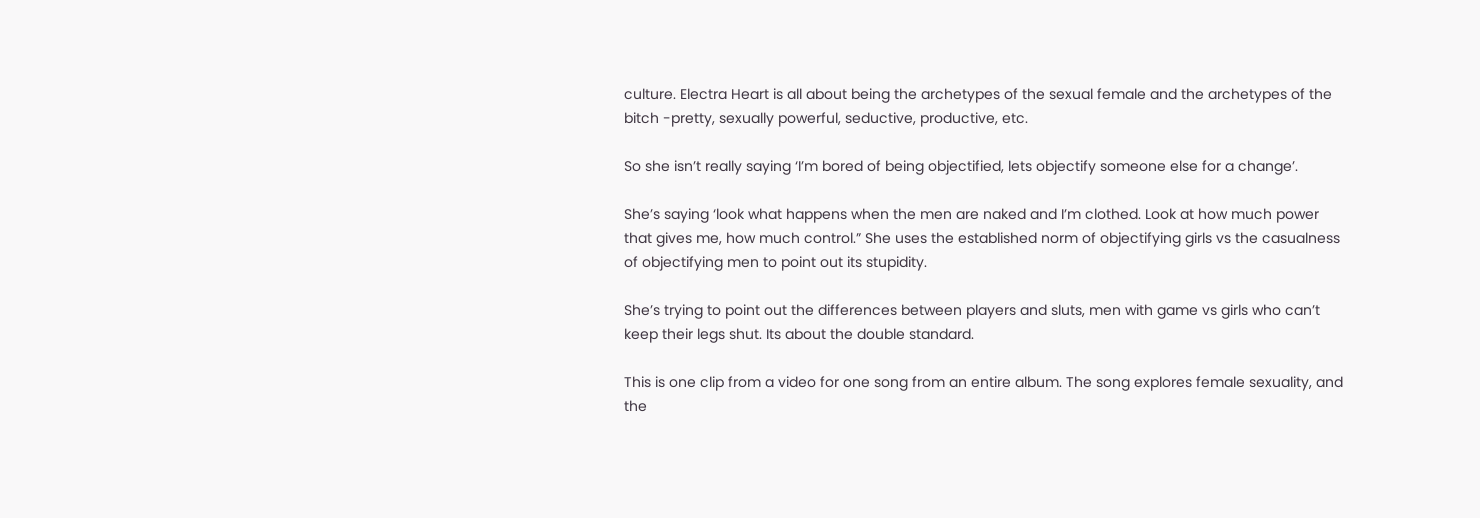culture. Electra Heart is all about being the archetypes of the sexual female and the archetypes of the bitch -pretty, sexually powerful, seductive, productive, etc.

So she isn’t really saying ‘I’m bored of being objectified, lets objectify someone else for a change’.

She’s saying ‘look what happens when the men are naked and I’m clothed. Look at how much power that gives me, how much control.” She uses the established norm of objectifying girls vs the casualness of objectifying men to point out its stupidity.

She’s trying to point out the differences between players and sluts, men with game vs girls who can’t keep their legs shut. Its about the double standard.

This is one clip from a video for one song from an entire album. The song explores female sexuality, and the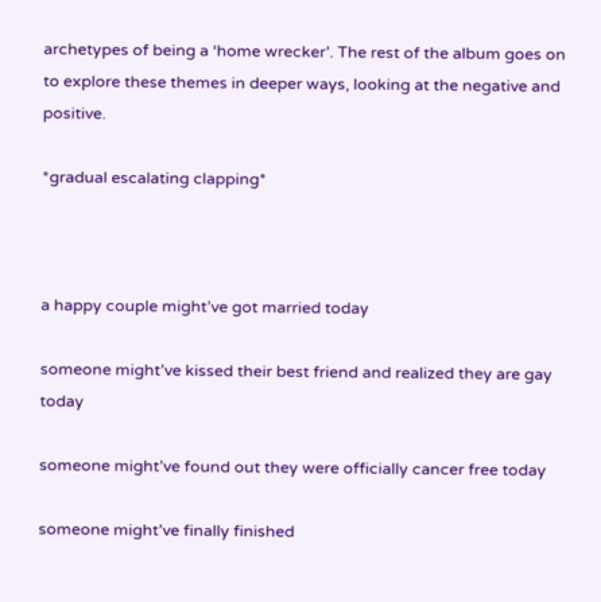archetypes of being a ‘home wrecker’. The rest of the album goes on to explore these themes in deeper ways, looking at the negative and positive.

*gradual escalating clapping*



a happy couple might’ve got married today

someone might’ve kissed their best friend and realized they are gay today

someone might’ve found out they were officially cancer free today

someone might’ve finally finished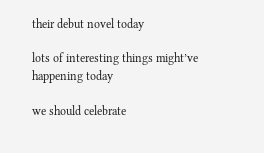their debut novel today

lots of interesting things might’ve happening today

we should celebrate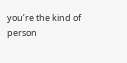you’re the kind of person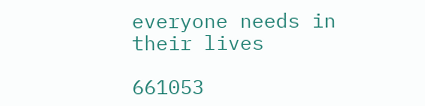everyone needs in their lives

661053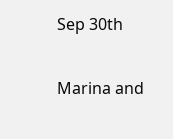Sep 30th

Marina and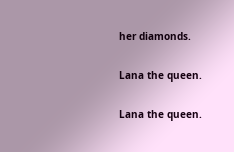her diamonds.


Lana the queen.


Lana the queen.